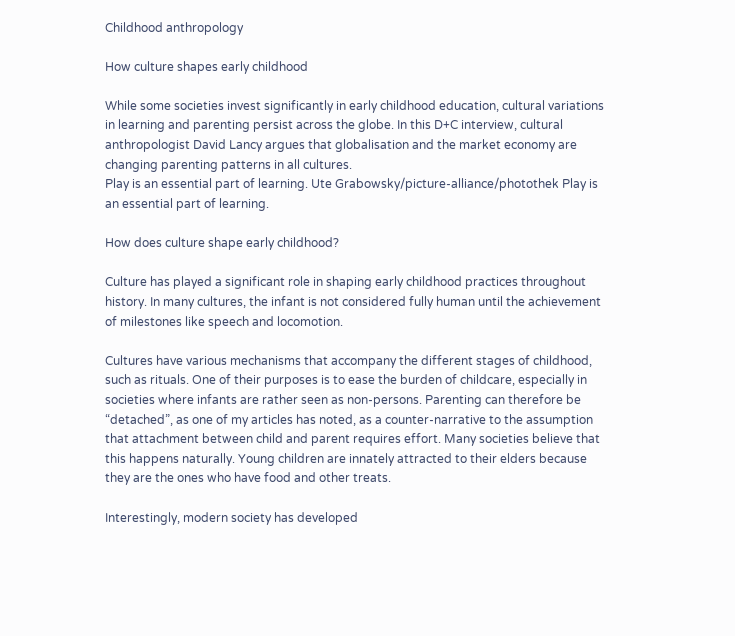Childhood anthropology

How culture shapes early childhood

While some societies invest significantly in early childhood education, cultural variations in learning and parenting persist across the globe. In this D+C interview, cultural anthropologist David Lancy argues that globalisation and the market economy are changing parenting patterns in all cultures.
Play is an essential part of learning. Ute Grabowsky/picture-alliance/photothek Play is an essential part of learning.

How does culture shape early childhood?

Culture has played a significant role in shaping early childhood practices throughout history. In many cultures, the infant is not considered fully human until the achievement of milestones like speech and locomotion.

Cultures have various mechanisms that accompany the different stages of childhood, such as rituals. One of their purposes is to ease the burden of childcare, especially in societies where infants are rather seen as non-persons. Parenting can therefore be “detached”, as one of my articles has noted, as a counter-narrative to the assumption that attachment between child and parent requires effort. Many societies believe that this happens naturally. Young children are innately attracted to their elders because they are the ones who have food and other treats.

Interestingly, modern society has developed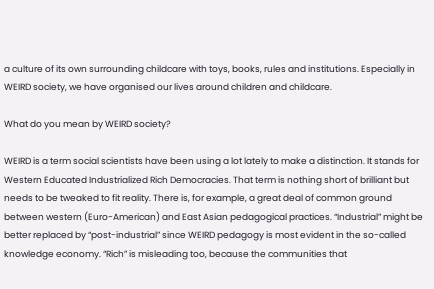a culture of its own surrounding childcare with toys, books, rules and institutions. Especially in WEIRD society, we have organised our lives around children and childcare.

What do you mean by WEIRD society?

WEIRD is a term social scientists have been using a lot lately to make a distinction. It stands for Western Educated Industrialized Rich Democracies. That term is nothing short of brilliant but needs to be tweaked to fit reality. There is, for example, a great deal of common ground between western (Euro-American) and East Asian pedagogical practices. “Industrial” might be better replaced by “post-industrial” since WEIRD pedagogy is most evident in the so-called knowledge economy. “Rich” is misleading too, because the communities that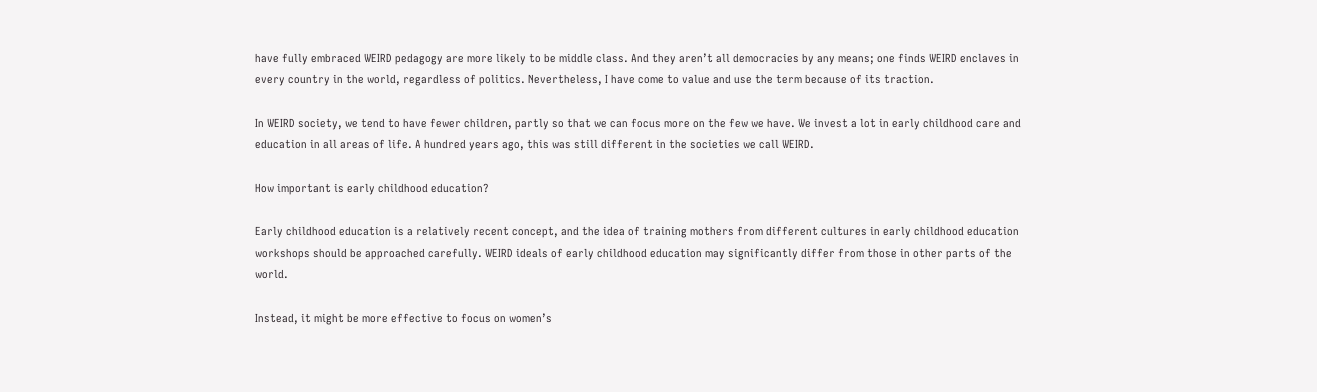have fully embraced WEIRD pedagogy are more likely to be middle class. And they aren’t all democracies by any means; one finds WEIRD enclaves in every country in the world, regardless of politics. Nevertheless, I have come to value and use the term because of its traction.

In WEIRD society, we tend to have fewer children, partly so that we can focus more on the few we have. We invest a lot in early childhood care and education in all areas of life. A hundred years ago, this was still different in the societies we call WEIRD.

How important is early childhood education?

Early childhood education is a relatively recent concept, and the idea of training mothers from different cultures in early childhood education workshops should be approached carefully. WEIRD ideals of early childhood education may significantly differ from those in other parts of the world.

Instead, it might be more effective to focus on women’s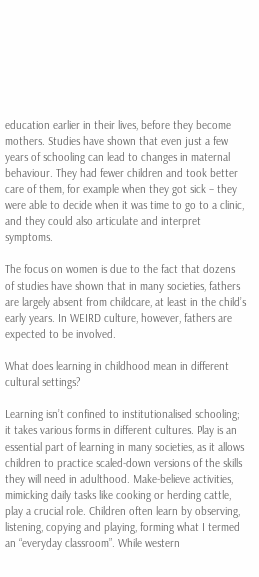education earlier in their lives, before they become mothers. Studies have shown that even just a few years of schooling can lead to changes in maternal behaviour. They had fewer children and took better care of them, for example when they got sick – they were able to decide when it was time to go to a clinic, and they could also articulate and interpret symptoms.

The focus on women is due to the fact that dozens of studies have shown that in many societies, fathers are largely absent from childcare, at least in the child’s early years. In WEIRD culture, however, fathers are expected to be involved.

What does learning in childhood mean in different cultural settings?

Learning isn’t confined to institutionalised schooling; it takes various forms in different cultures. Play is an essential part of learning in many societies, as it allows children to practice scaled-down versions of the skills they will need in adulthood. Make-believe activities, mimicking daily tasks like cooking or herding cattle, play a crucial role. Children often learn by observing, listening, copying and playing, forming what I termed an “everyday classroom”. While western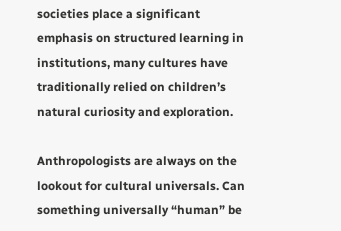societies place a significant emphasis on structured learning in institutions, many cultures have traditionally relied on children’s natural curiosity and exploration.

Anthropologists are always on the lookout for cultural universals. Can something universally “human” be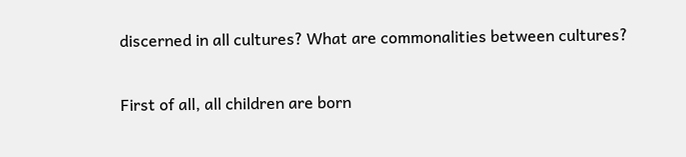discerned in all cultures? What are commonalities between cultures?

First of all, all children are born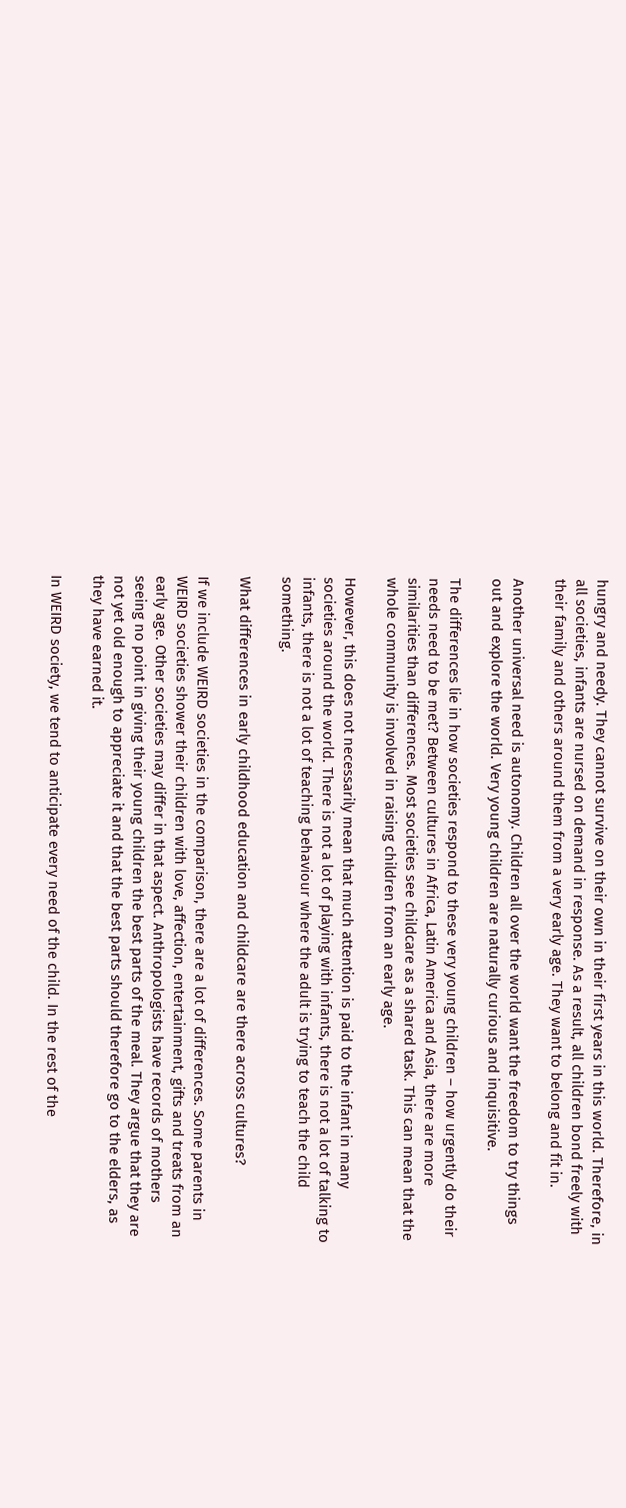hungry and needy. They cannot survive on their own in their first years in this world. Therefore, in all societies, infants are nursed on demand in response. As a result, all children bond freely with their family and others around them from a very early age. They want to belong and fit in.

Another universal need is autonomy. Children all over the world want the freedom to try things out and explore the world. Very young children are naturally curious and inquisitive.

The differences lie in how societies respond to these very young children – how urgently do their needs need to be met? Between cultures in Africa, Latin America and Asia, there are more similarities than differences. Most societies see childcare as a shared task. This can mean that the whole community is involved in raising children from an early age.

However, this does not necessarily mean that much attention is paid to the infant in many societies around the world. There is not a lot of playing with infants, there is not a lot of talking to infants, there is not a lot of teaching behaviour where the adult is trying to teach the child something.

What differences in early childhood education and childcare are there across cultures?

If we include WEIRD societies in the comparison, there are a lot of differences. Some parents in WEIRD societies shower their children with love, affection, entertainment, gifts and treats from an early age. Other societies may differ in that aspect. Anthropologists have records of mothers seeing no point in giving their young children the best parts of the meal. They argue that they are not yet old enough to appreciate it and that the best parts should therefore go to the elders, as they have earned it.

In WEIRD society, we tend to anticipate every need of the child. In the rest of the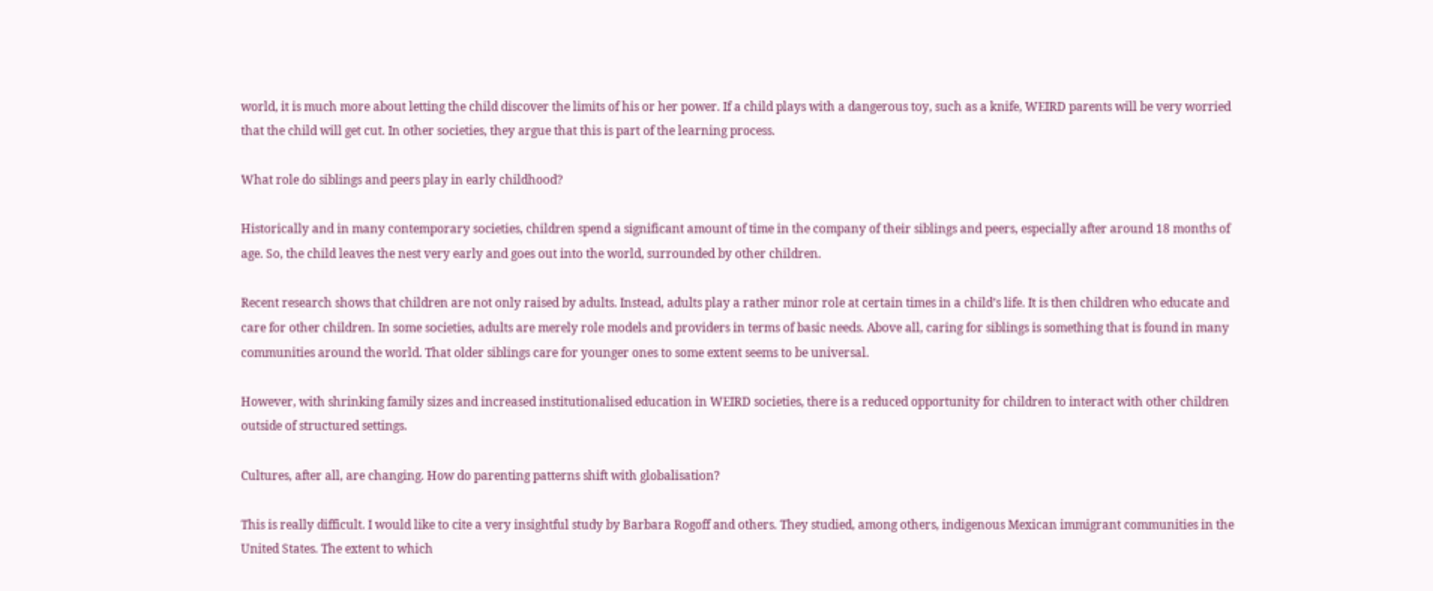world, it is much more about letting the child discover the limits of his or her power. If a child plays with a dangerous toy, such as a knife, WEIRD parents will be very worried that the child will get cut. In other societies, they argue that this is part of the learning process.

What role do siblings and peers play in early childhood?

Historically and in many contemporary societies, children spend a significant amount of time in the company of their siblings and peers, especially after around 18 months of age. So, the child leaves the nest very early and goes out into the world, surrounded by other children.

Recent research shows that children are not only raised by adults. Instead, adults play a rather minor role at certain times in a child’s life. It is then children who educate and care for other children. In some societies, adults are merely role models and providers in terms of basic needs. Above all, caring for siblings is something that is found in many communities around the world. That older siblings care for younger ones to some extent seems to be universal.

However, with shrinking family sizes and increased institutionalised education in WEIRD societies, there is a reduced opportunity for children to interact with other children outside of structured settings.

Cultures, after all, are changing. How do parenting patterns shift with globalisation?

This is really difficult. I would like to cite a very insightful study by Barbara Rogoff and others. They studied, among others, indigenous Mexican immigrant communities in the United States. The extent to which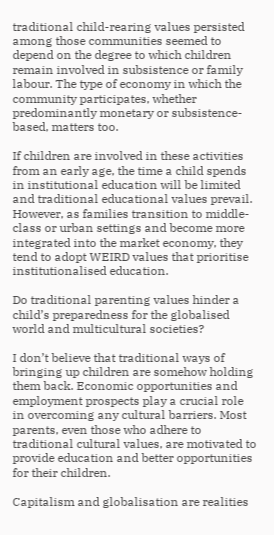traditional child-rearing values persisted among those communities seemed to depend on the degree to which children remain involved in subsistence or family labour. The type of economy in which the community participates, whether predominantly monetary or subsistence-based, matters too.

If children are involved in these activities from an early age, the time a child spends in institutional education will be limited and traditional educational values prevail. However, as families transition to middle-class or urban settings and become more integrated into the market economy, they tend to adopt WEIRD values that prioritise institutionalised education.

Do traditional parenting values hinder a child’s preparedness for the globalised world and multicultural societies?

I don’t believe that traditional ways of bringing up children are somehow holding them back. Economic opportunities and employment prospects play a crucial role in overcoming any cultural barriers. Most parents, even those who adhere to traditional cultural values, are motivated to provide education and better opportunities for their children.

Capitalism and globalisation are realities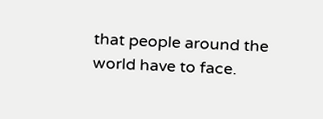that people around the world have to face.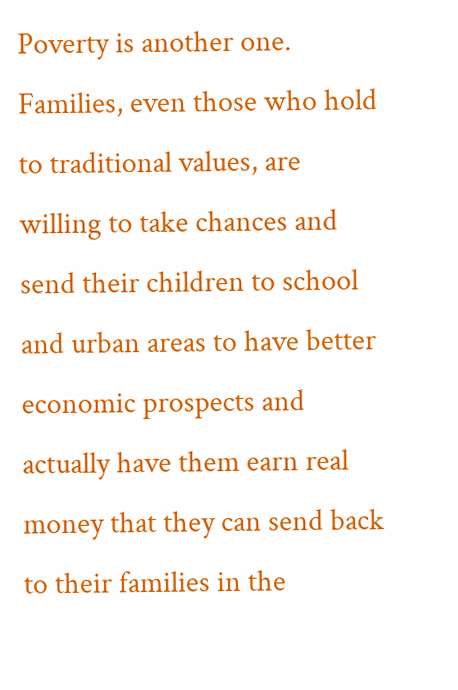Poverty is another one. Families, even those who hold to traditional values, are willing to take chances and send their children to school and urban areas to have better economic prospects and actually have them earn real money that they can send back to their families in the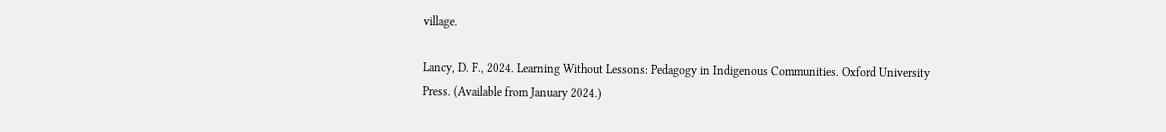village.

Lancy, D. F., 2024. Learning Without Lessons: Pedagogy in Indigenous Communities. Oxford University Press. (Available from January 2024.)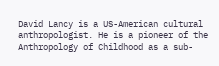David Lancy is a US-American cultural anthropologist. He is a pioneer of the Anthropology of Childhood as a sub-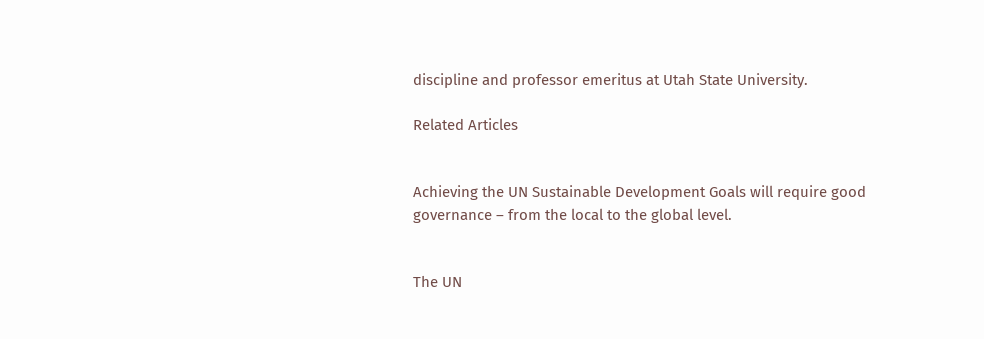discipline and professor emeritus at Utah State University.

Related Articles


Achieving the UN Sustainable Development Goals will require good governance – from the local to the global level.


The UN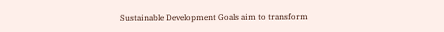Sustainable Development Goals aim to transform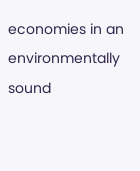economies in an environmentally sound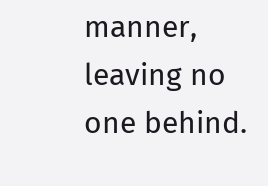manner, leaving no one behind.